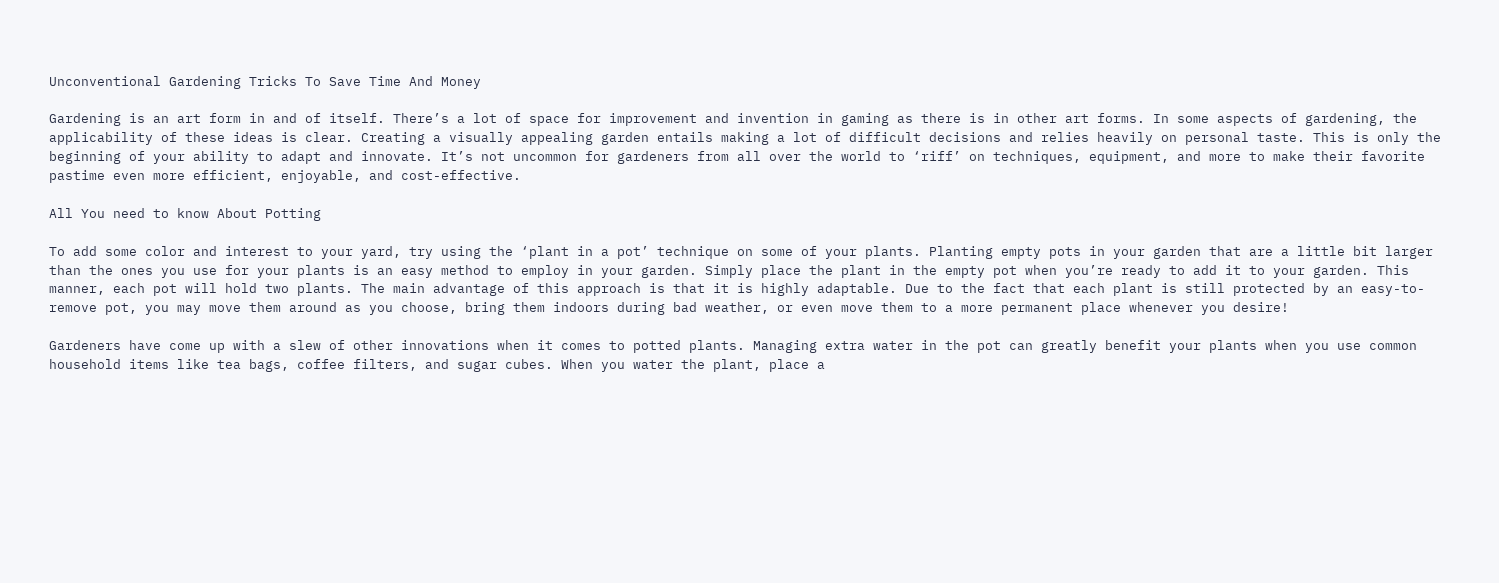Unconventional Gardening Tricks To Save Time And Money

Gardening is an art form in and of itself. There’s a lot of space for improvement and invention in gaming as there is in other art forms. In some aspects of gardening, the applicability of these ideas is clear. Creating a visually appealing garden entails making a lot of difficult decisions and relies heavily on personal taste. This is only the beginning of your ability to adapt and innovate. It’s not uncommon for gardeners from all over the world to ‘riff’ on techniques, equipment, and more to make their favorite pastime even more efficient, enjoyable, and cost-effective.

All You need to know About Potting

To add some color and interest to your yard, try using the ‘plant in a pot’ technique on some of your plants. Planting empty pots in your garden that are a little bit larger than the ones you use for your plants is an easy method to employ in your garden. Simply place the plant in the empty pot when you’re ready to add it to your garden. This manner, each pot will hold two plants. The main advantage of this approach is that it is highly adaptable. Due to the fact that each plant is still protected by an easy-to-remove pot, you may move them around as you choose, bring them indoors during bad weather, or even move them to a more permanent place whenever you desire!

Gardeners have come up with a slew of other innovations when it comes to potted plants. Managing extra water in the pot can greatly benefit your plants when you use common household items like tea bags, coffee filters, and sugar cubes. When you water the plant, place a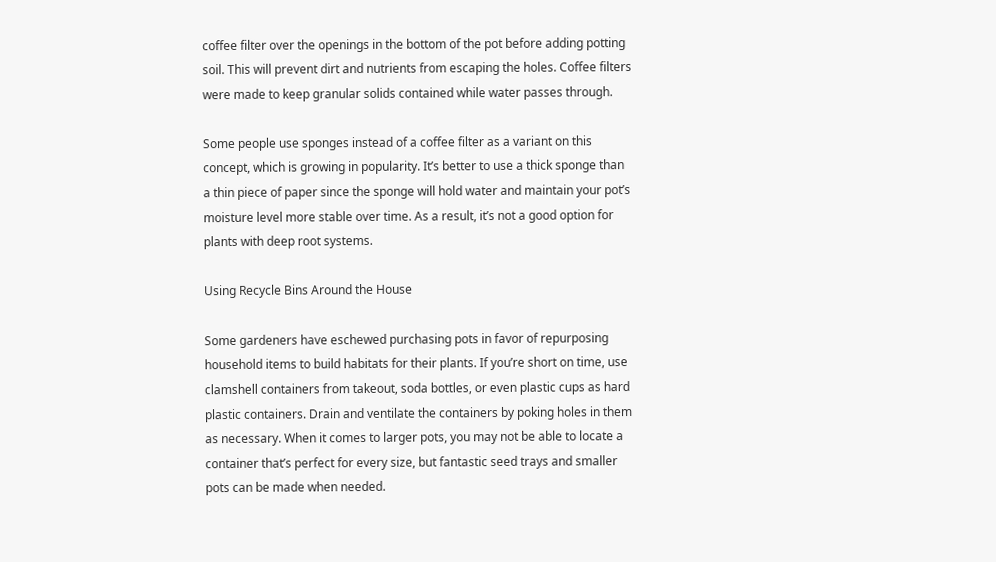coffee filter over the openings in the bottom of the pot before adding potting soil. This will prevent dirt and nutrients from escaping the holes. Coffee filters were made to keep granular solids contained while water passes through.

Some people use sponges instead of a coffee filter as a variant on this concept, which is growing in popularity. It’s better to use a thick sponge than a thin piece of paper since the sponge will hold water and maintain your pot’s moisture level more stable over time. As a result, it’s not a good option for plants with deep root systems.

Using Recycle Bins Around the House

Some gardeners have eschewed purchasing pots in favor of repurposing household items to build habitats for their plants. If you’re short on time, use clamshell containers from takeout, soda bottles, or even plastic cups as hard plastic containers. Drain and ventilate the containers by poking holes in them as necessary. When it comes to larger pots, you may not be able to locate a container that’s perfect for every size, but fantastic seed trays and smaller pots can be made when needed.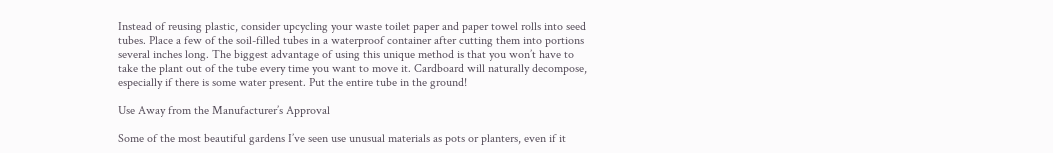Instead of reusing plastic, consider upcycling your waste toilet paper and paper towel rolls into seed tubes. Place a few of the soil-filled tubes in a waterproof container after cutting them into portions several inches long. The biggest advantage of using this unique method is that you won’t have to take the plant out of the tube every time you want to move it. Cardboard will naturally decompose, especially if there is some water present. Put the entire tube in the ground!

Use Away from the Manufacturer’s Approval

Some of the most beautiful gardens I’ve seen use unusual materials as pots or planters, even if it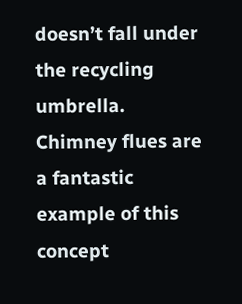doesn’t fall under the recycling umbrella. Chimney flues are a fantastic example of this concept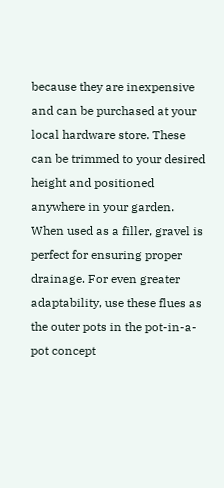because they are inexpensive and can be purchased at your local hardware store. These can be trimmed to your desired height and positioned anywhere in your garden. When used as a filler, gravel is perfect for ensuring proper drainage. For even greater adaptability, use these flues as the outer pots in the pot-in-a-pot concept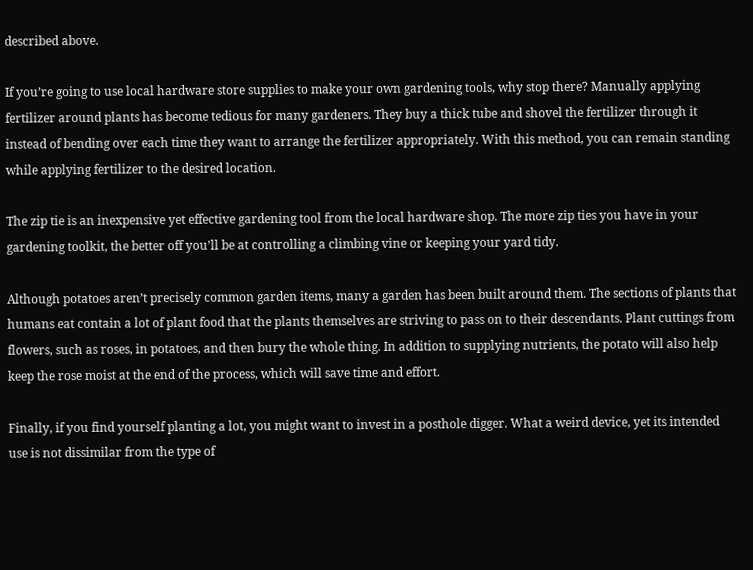described above.

If you’re going to use local hardware store supplies to make your own gardening tools, why stop there? Manually applying fertilizer around plants has become tedious for many gardeners. They buy a thick tube and shovel the fertilizer through it instead of bending over each time they want to arrange the fertilizer appropriately. With this method, you can remain standing while applying fertilizer to the desired location.

The zip tie is an inexpensive yet effective gardening tool from the local hardware shop. The more zip ties you have in your gardening toolkit, the better off you’ll be at controlling a climbing vine or keeping your yard tidy.

Although potatoes aren’t precisely common garden items, many a garden has been built around them. The sections of plants that humans eat contain a lot of plant food that the plants themselves are striving to pass on to their descendants. Plant cuttings from flowers, such as roses, in potatoes, and then bury the whole thing. In addition to supplying nutrients, the potato will also help keep the rose moist at the end of the process, which will save time and effort.

Finally, if you find yourself planting a lot, you might want to invest in a posthole digger. What a weird device, yet its intended use is not dissimilar from the type of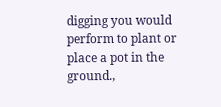digging you would perform to plant or place a pot in the ground.,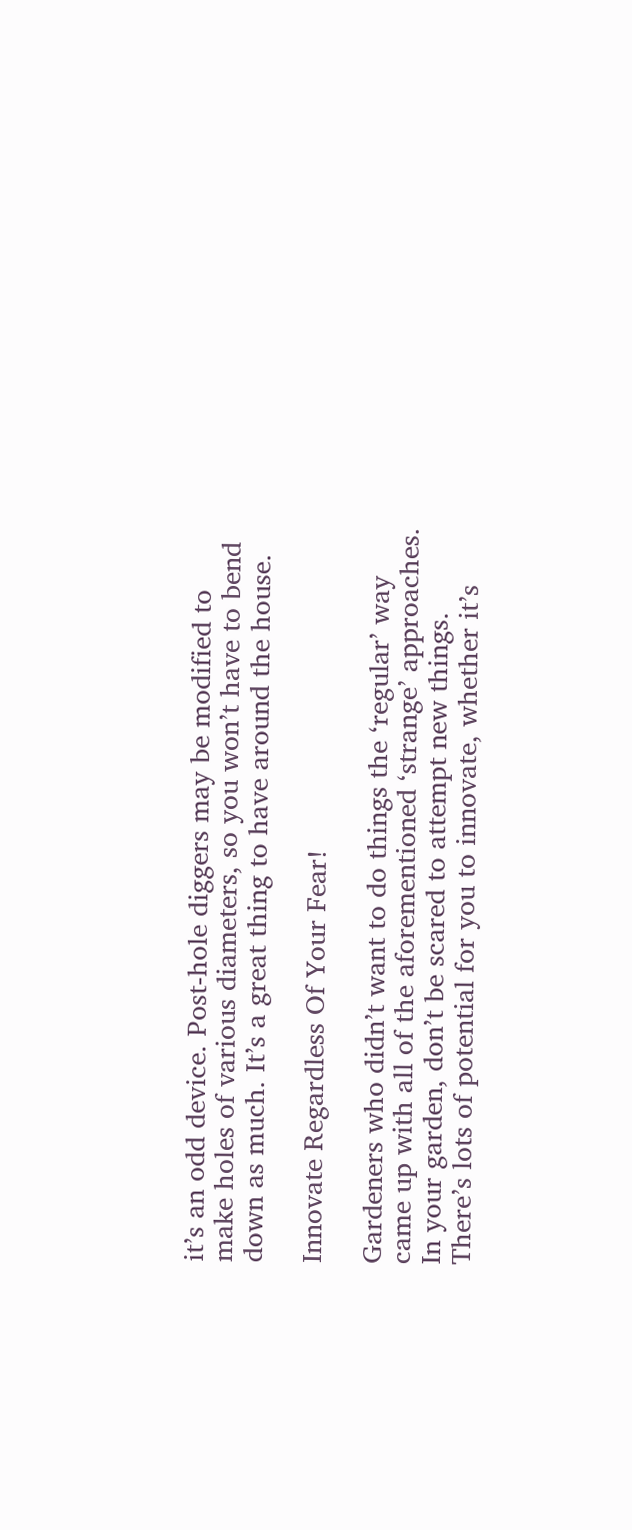it’s an odd device. Post-hole diggers may be modified to make holes of various diameters, so you won’t have to bend down as much. It’s a great thing to have around the house.

Innovate Regardless Of Your Fear!

Gardeners who didn’t want to do things the ‘regular’ way came up with all of the aforementioned ‘strange’ approaches. In your garden, don’t be scared to attempt new things. There’s lots of potential for you to innovate, whether it’s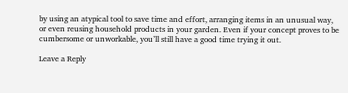by using an atypical tool to save time and effort, arranging items in an unusual way, or even reusing household products in your garden. Even if your concept proves to be cumbersome or unworkable, you’ll still have a good time trying it out.

Leave a Reply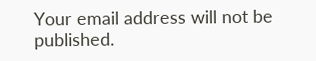Your email address will not be published.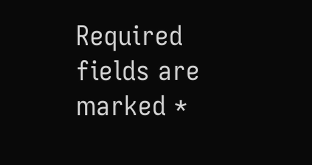Required fields are marked *